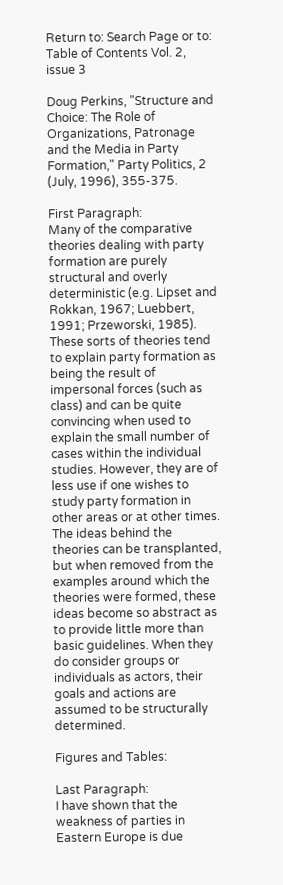Return to: Search Page or to: Table of Contents Vol. 2, issue 3

Doug Perkins, "Structure and Choice: The Role of Organizations, Patronage and the Media in Party Formation," Party Politics, 2 (July, 1996), 355-375.

First Paragraph:
Many of the comparative theories dealing with party formation are purely structural and overly deterministic (e.g. Lipset and Rokkan, 1967; Luebbert, 1991; Przeworski, 1985). These sorts of theories tend to explain party formation as being the result of impersonal forces (such as class) and can be quite convincing when used to explain the small number of cases within the individual studies. However, they are of less use if one wishes to study party formation in other areas or at other times. The ideas behind the theories can be transplanted, but when removed from the examples around which the theories were formed, these ideas become so abstract as to provide little more than basic guidelines. When they do consider groups or individuals as actors, their goals and actions are assumed to be structurally determined.

Figures and Tables:

Last Paragraph:
I have shown that the weakness of parties in Eastern Europe is due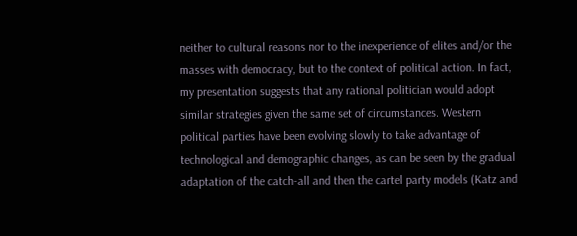neither to cultural reasons nor to the inexperience of elites and/or the masses with democracy, but to the context of political action. In fact, my presentation suggests that any rational politician would adopt similar strategies given the same set of circumstances. Western political parties have been evolving slowly to take advantage of technological and demographic changes, as can be seen by the gradual adaptation of the catch-all and then the cartel party models (Katz and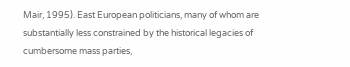Mair, 1995). East European politicians, many of whom are substantially less constrained by the historical legacies of cumbersome mass parties,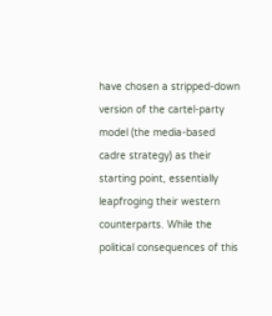have chosen a stripped-down version of the cartel-party model (the media-based cadre strategy) as their starting point, essentially leapfroging their western counterparts. While the political consequences of this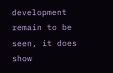development remain to be seen, it does show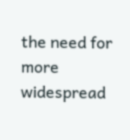the need for more widespread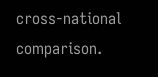cross-national comparison.